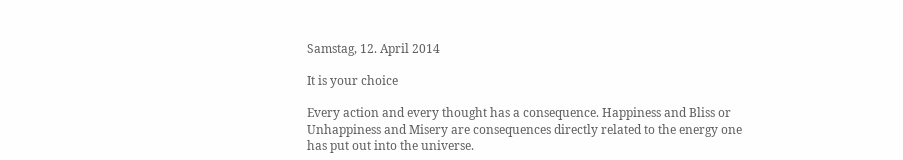Samstag, 12. April 2014

It is your choice

Every action and every thought has a consequence. Happiness and Bliss or Unhappiness and Misery are consequences directly related to the energy one has put out into the universe.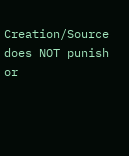Creation/Source does NOT punish or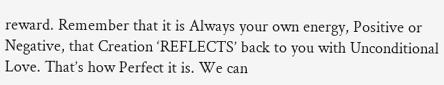reward. Remember that it is Always your own energy, Positive or Negative, that Creation ‘REFLECTS’ back to you with Unconditional Love. That’s how Perfect it is. We can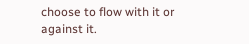choose to flow with it or against it.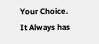Your Choice. It Always has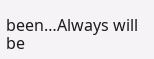been…Always will be